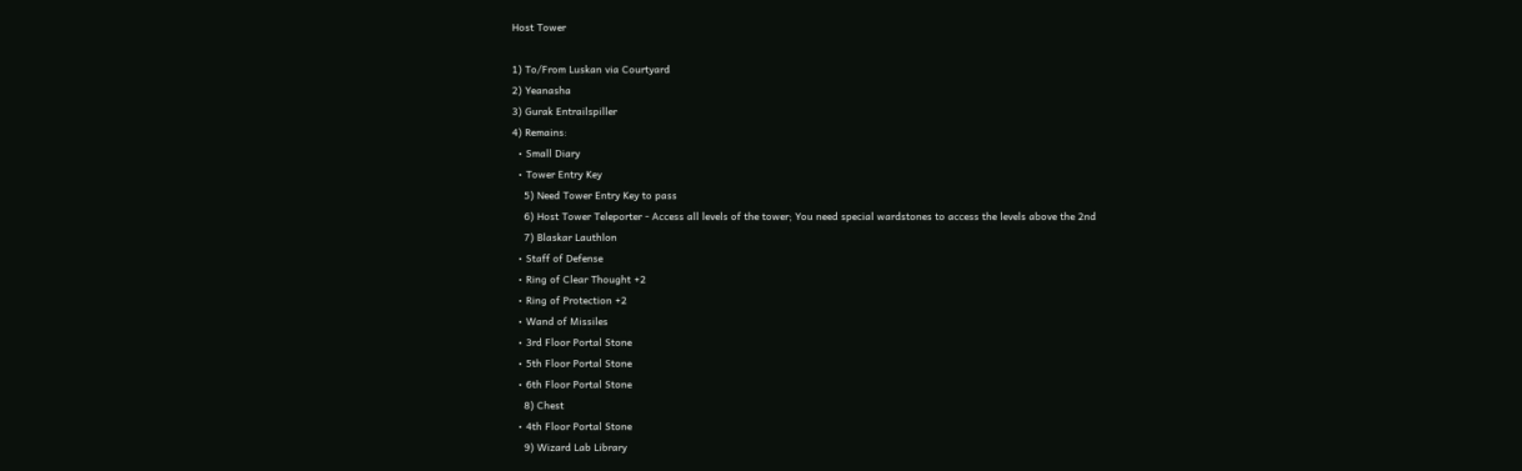Host Tower

1) To/From Luskan via Courtyard
2) Yeanasha
3) Gurak Entrailspiller
4) Remains:
  • Small Diary
  • Tower Entry Key
    5) Need Tower Entry Key to pass
    6) Host Tower Teleporter - Access all levels of the tower; You need special wardstones to access the levels above the 2nd
    7) Blaskar Lauthlon
  • Staff of Defense
  • Ring of Clear Thought +2
  • Ring of Protection +2
  • Wand of Missiles
  • 3rd Floor Portal Stone
  • 5th Floor Portal Stone
  • 6th Floor Portal Stone
    8) Chest
  • 4th Floor Portal Stone
    9) Wizard Lab Library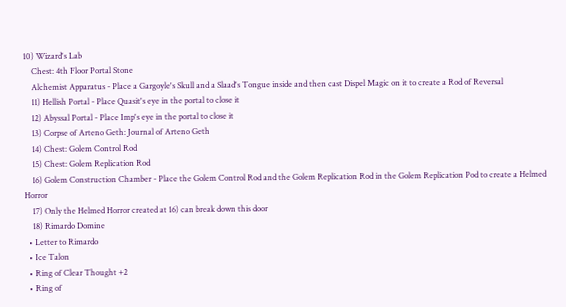10) Wizard's Lab
    Chest: 4th Floor Portal Stone
    Alchemist Apparatus - Place a Gargoyle's Skull and a Slaad's Tongue inside and then cast Dispel Magic on it to create a Rod of Reversal
    11) Hellish Portal - Place Quasit's eye in the portal to close it
    12) Abyssal Portal - Place Imp's eye in the portal to close it
    13) Corpse of Arteno Geth: Journal of Arteno Geth
    14) Chest: Golem Control Rod
    15) Chest: Golem Replication Rod
    16) Golem Construction Chamber - Place the Golem Control Rod and the Golem Replication Rod in the Golem Replication Pod to create a Helmed Horror
    17) Only the Helmed Horror created at 16) can break down this door
    18) Rimardo Domine
  • Letter to Rimardo
  • Ice Talon
  • Ring of Clear Thought +2
  • Ring of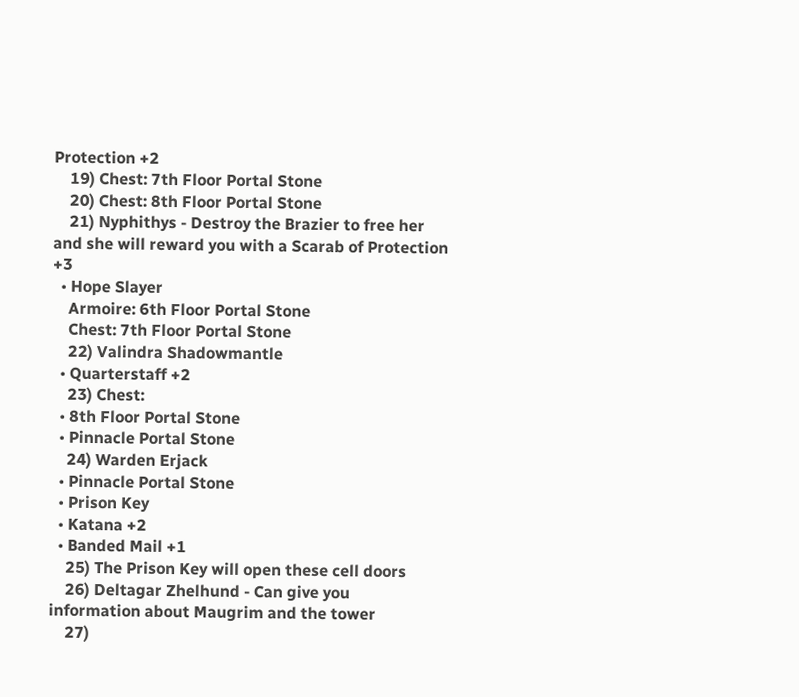Protection +2
    19) Chest: 7th Floor Portal Stone
    20) Chest: 8th Floor Portal Stone
    21) Nyphithys - Destroy the Brazier to free her and she will reward you with a Scarab of Protection +3
  • Hope Slayer
    Armoire: 6th Floor Portal Stone
    Chest: 7th Floor Portal Stone
    22) Valindra Shadowmantle
  • Quarterstaff +2
    23) Chest:
  • 8th Floor Portal Stone
  • Pinnacle Portal Stone
    24) Warden Erjack
  • Pinnacle Portal Stone
  • Prison Key
  • Katana +2
  • Banded Mail +1
    25) The Prison Key will open these cell doors
    26) Deltagar Zhelhund - Can give you information about Maugrim and the tower
    27)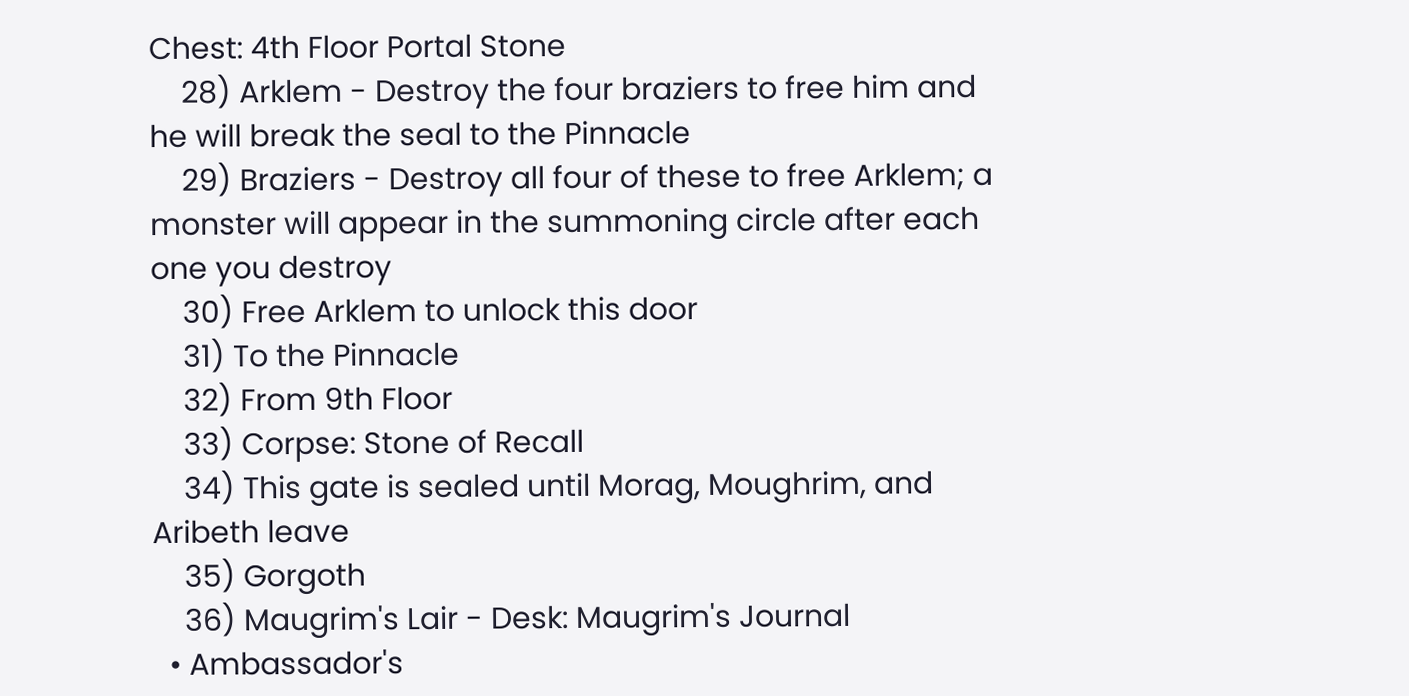Chest: 4th Floor Portal Stone
    28) Arklem - Destroy the four braziers to free him and he will break the seal to the Pinnacle
    29) Braziers - Destroy all four of these to free Arklem; a monster will appear in the summoning circle after each one you destroy
    30) Free Arklem to unlock this door
    31) To the Pinnacle
    32) From 9th Floor
    33) Corpse: Stone of Recall
    34) This gate is sealed until Morag, Moughrim, and Aribeth leave
    35) Gorgoth
    36) Maugrim's Lair - Desk: Maugrim's Journal
  • Ambassador's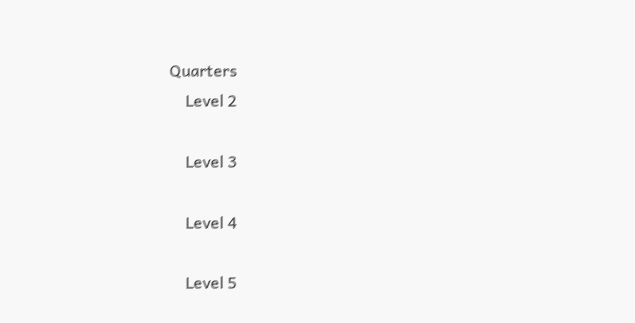Quarters
    Level 2

    Level 3

    Level 4

    Level 5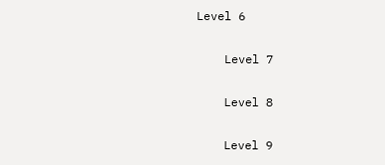Level 6

    Level 7

    Level 8

    Level 9